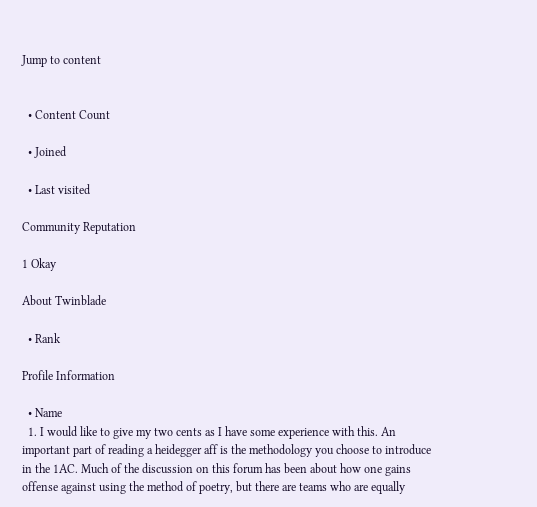Jump to content


  • Content Count

  • Joined

  • Last visited

Community Reputation

1 Okay

About Twinblade

  • Rank

Profile Information

  • Name
  1. I would like to give my two cents as I have some experience with this. An important part of reading a heidegger aff is the methodology you choose to introduce in the 1AC. Much of the discussion on this forum has been about how one gains offense against using the method of poetry, but there are teams who are equally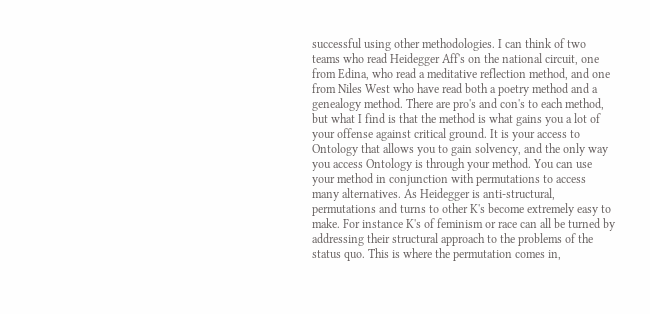successful using other methodologies. I can think of two teams who read Heidegger Aff's on the national circuit, one from Edina, who read a meditative reflection method, and one from Niles West who have read both a poetry method and a genealogy method. There are pro's and con's to each method, but what I find is that the method is what gains you a lot of your offense against critical ground. It is your access to Ontology that allows you to gain solvency, and the only way you access Ontology is through your method. You can use your method in conjunction with permutations to access many alternatives. As Heidegger is anti-structural, permutations and turns to other K's become extremely easy to make. For instance K's of feminism or race can all be turned by addressing their structural approach to the problems of the status quo. This is where the permutation comes in,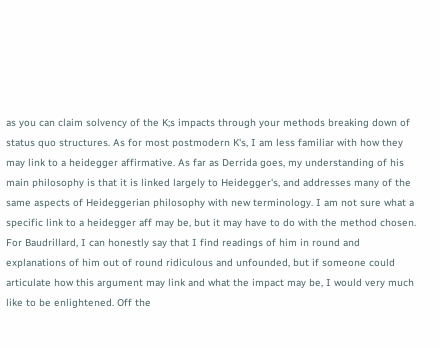as you can claim solvency of the K;s impacts through your methods breaking down of status quo structures. As for most postmodern K's, I am less familiar with how they may link to a heidegger affirmative. As far as Derrida goes, my understanding of his main philosophy is that it is linked largely to Heidegger's, and addresses many of the same aspects of Heideggerian philosophy with new terminology. I am not sure what a specific link to a heidegger aff may be, but it may have to do with the method chosen. For Baudrillard, I can honestly say that I find readings of him in round and explanations of him out of round ridiculous and unfounded, but if someone could articulate how this argument may link and what the impact may be, I would very much like to be enlightened. Off the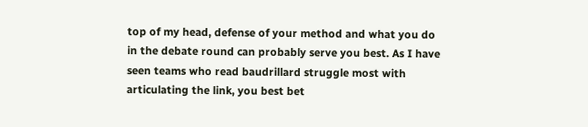top of my head, defense of your method and what you do in the debate round can probably serve you best. As I have seen teams who read baudrillard struggle most with articulating the link, you best bet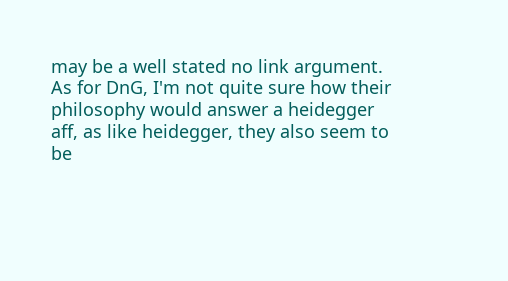may be a well stated no link argument. As for DnG, I'm not quite sure how their philosophy would answer a heidegger aff, as like heidegger, they also seem to be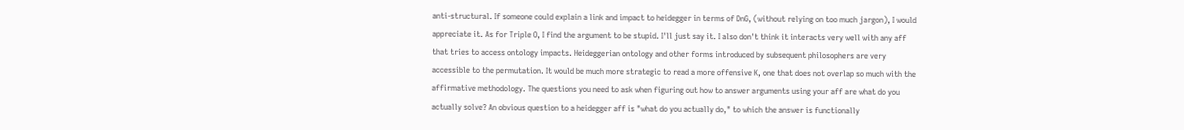anti-structural. If someone could explain a link and impact to heidegger in terms of DnG, (without relying on too much jargon), I would appreciate it. As for Triple O, I find the argument to be stupid. I'll just say it. I also don't think it interacts very well with any aff that tries to access ontology impacts. Heideggerian ontology and other forms introduced by subsequent philosophers are very accessible to the permutation. It would be much more strategic to read a more offensive K, one that does not overlap so much with the affirmative methodology. The questions you need to ask when figuring out how to answer arguments using your aff are what do you actually solve? An obvious question to a heidegger aff is "what do you actually do," to which the answer is functionally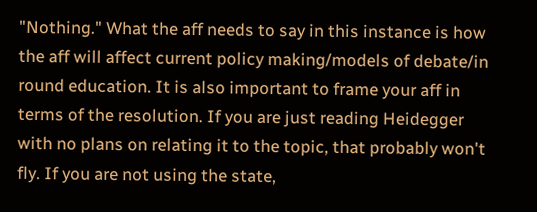"Nothing." What the aff needs to say in this instance is how the aff will affect current policy making/models of debate/in round education. It is also important to frame your aff in terms of the resolution. If you are just reading Heidegger with no plans on relating it to the topic, that probably won't fly. If you are not using the state,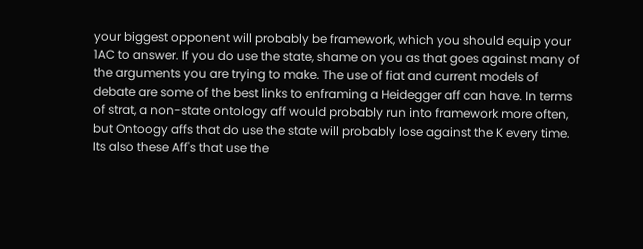your biggest opponent will probably be framework, which you should equip your 1AC to answer. If you do use the state, shame on you as that goes against many of the arguments you are trying to make. The use of fiat and current models of debate are some of the best links to enframing a Heidegger aff can have. In terms of strat, a non-state ontology aff would probably run into framework more often, but Ontoogy affs that do use the state will probably lose against the K every time. Its also these Aff's that use the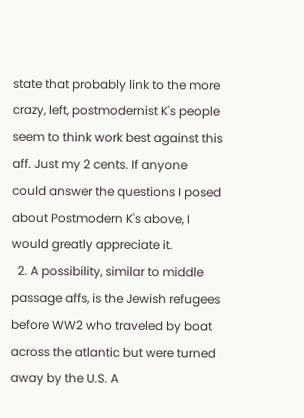state that probably link to the more crazy, left, postmodernist K's people seem to think work best against this aff. Just my 2 cents. If anyone could answer the questions I posed about Postmodern K's above, I would greatly appreciate it.
  2. A possibility, similar to middle passage affs, is the Jewish refugees before WW2 who traveled by boat across the atlantic but were turned away by the U.S. A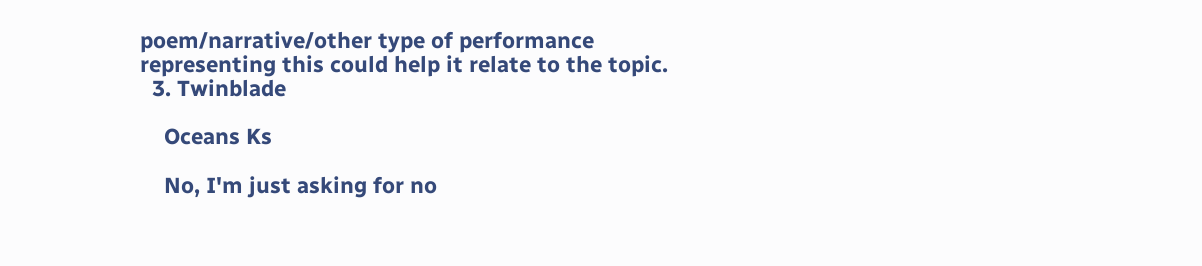poem/narrative/other type of performance representing this could help it relate to the topic.
  3. Twinblade

    Oceans Ks

    No, I'm just asking for no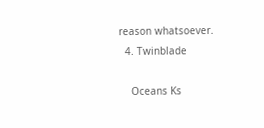reason whatsoever.
  4. Twinblade

    Oceans Ks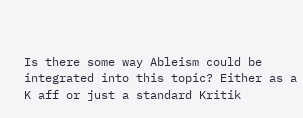Is there some way Ableism could be integrated into this topic? Either as a K aff or just a standard Kritik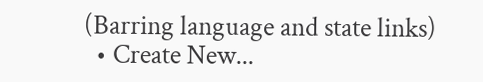(Barring language and state links)
  • Create New...